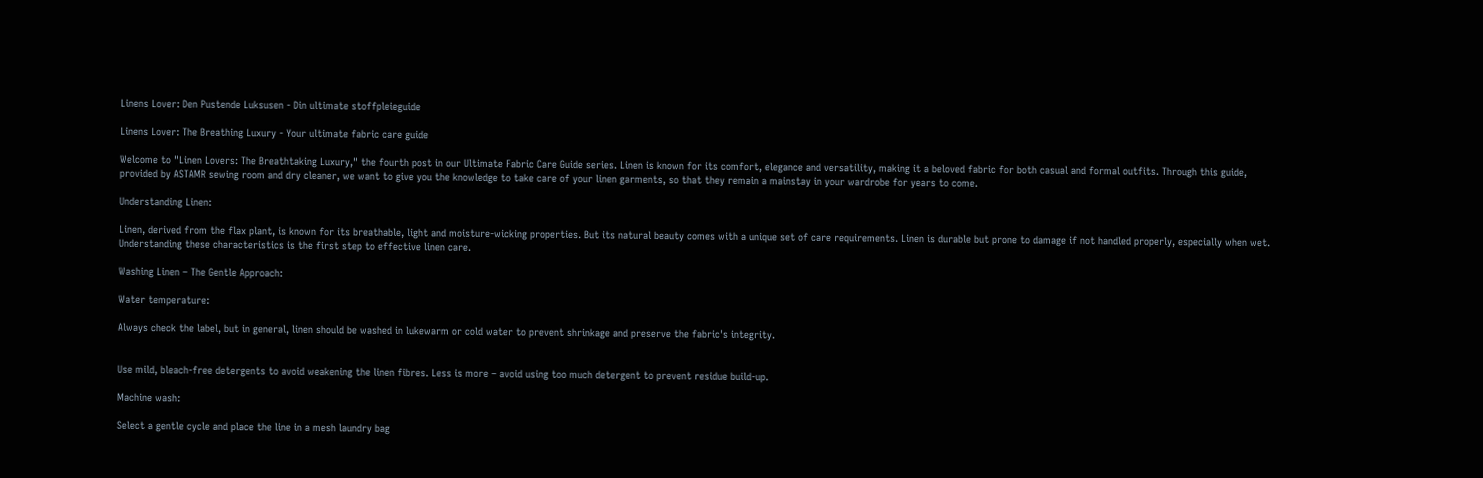Linens Lover: Den Pustende Luksusen - Din ultimate stoffpleieguide

Linens Lover: The Breathing Luxury - Your ultimate fabric care guide

Welcome to "Linen Lovers: The Breathtaking Luxury," the fourth post in our Ultimate Fabric Care Guide series. Linen is known for its comfort, elegance and versatility, making it a beloved fabric for both casual and formal outfits. Through this guide, provided by ASTAMR sewing room and dry cleaner, we want to give you the knowledge to take care of your linen garments, so that they remain a mainstay in your wardrobe for years to come.

Understanding Linen:

Linen, derived from the flax plant, is known for its breathable, light and moisture-wicking properties. But its natural beauty comes with a unique set of care requirements. Linen is durable but prone to damage if not handled properly, especially when wet. Understanding these characteristics is the first step to effective linen care.

Washing Linen – The Gentle Approach:

Water temperature:

Always check the label, but in general, linen should be washed in lukewarm or cold water to prevent shrinkage and preserve the fabric's integrity.


Use mild, bleach-free detergents to avoid weakening the linen fibres. Less is more – avoid using too much detergent to prevent residue build-up.

Machine wash:

Select a gentle cycle and place the line in a mesh laundry bag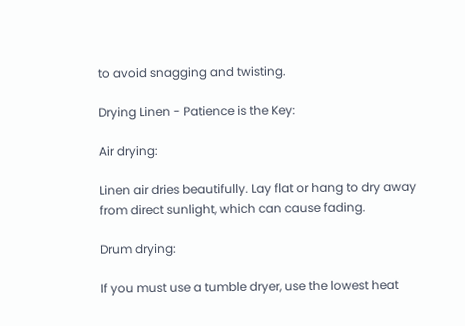to avoid snagging and twisting.

Drying Linen - Patience is the Key:

Air drying:

Linen air dries beautifully. Lay flat or hang to dry away from direct sunlight, which can cause fading.

Drum drying:

If you must use a tumble dryer, use the lowest heat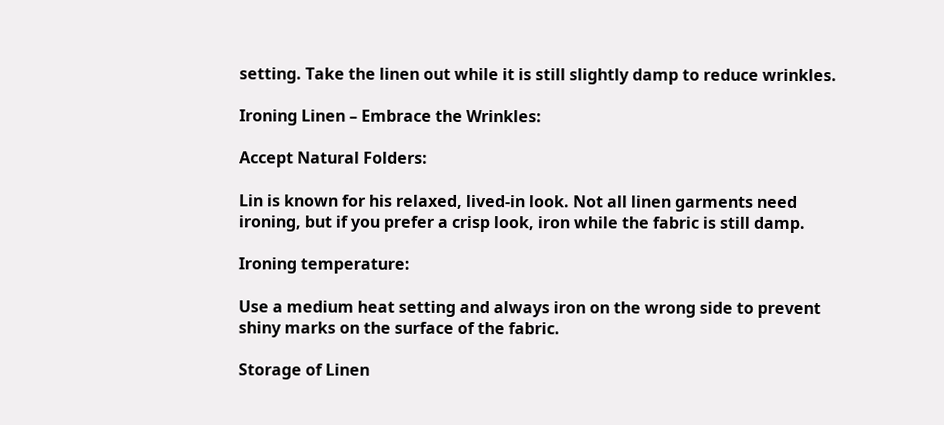setting. Take the linen out while it is still slightly damp to reduce wrinkles.

Ironing Linen – Embrace the Wrinkles:

Accept Natural Folders:

Lin is known for his relaxed, lived-in look. Not all linen garments need ironing, but if you prefer a crisp look, iron while the fabric is still damp.

Ironing temperature:

Use a medium heat setting and always iron on the wrong side to prevent shiny marks on the surface of the fabric.

Storage of Linen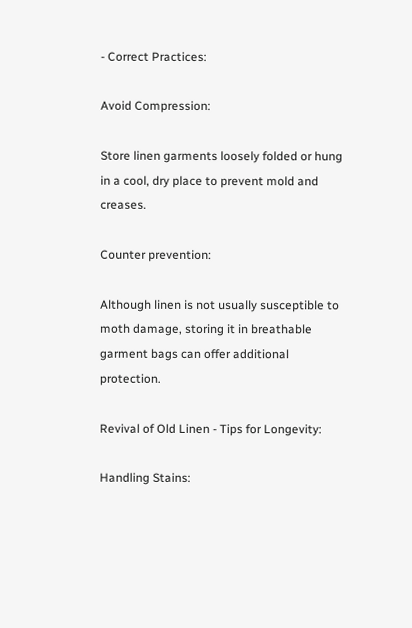- Correct Practices:

Avoid Compression:

Store linen garments loosely folded or hung in a cool, dry place to prevent mold and creases.

Counter prevention:

Although linen is not usually susceptible to moth damage, storing it in breathable garment bags can offer additional protection.

Revival of Old Linen - Tips for Longevity:

Handling Stains: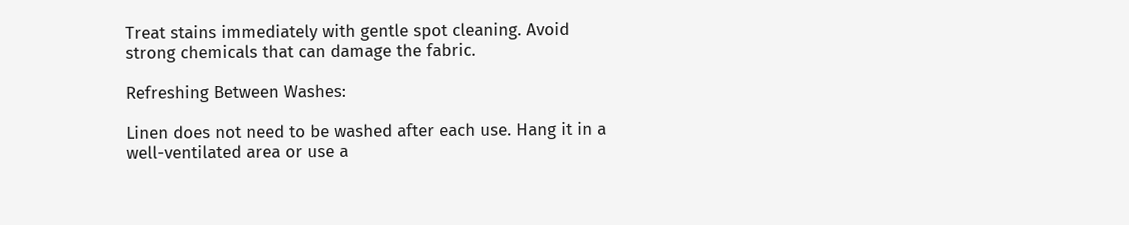Treat stains immediately with gentle spot cleaning. Avoid strong chemicals that can damage the fabric.

Refreshing Between Washes:

Linen does not need to be washed after each use. Hang it in a well-ventilated area or use a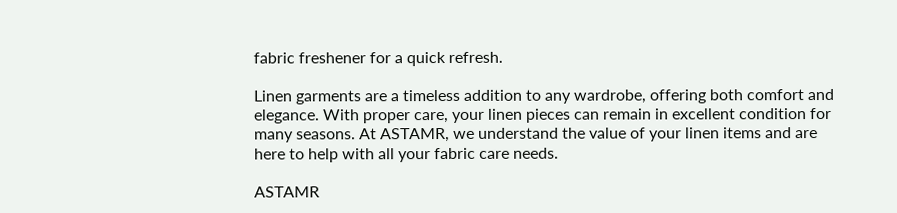fabric freshener for a quick refresh.

Linen garments are a timeless addition to any wardrobe, offering both comfort and elegance. With proper care, your linen pieces can remain in excellent condition for many seasons. At ASTAMR, we understand the value of your linen items and are here to help with all your fabric care needs.

ASTAMR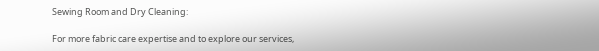Sewing Room and Dry Cleaning:

For more fabric care expertise and to explore our services,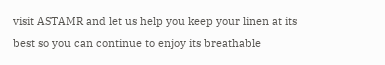visit ASTAMR and let us help you keep your linen at its best so you can continue to enjoy its breathable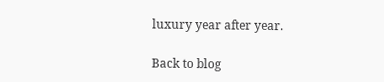luxury year after year.

Back to blog